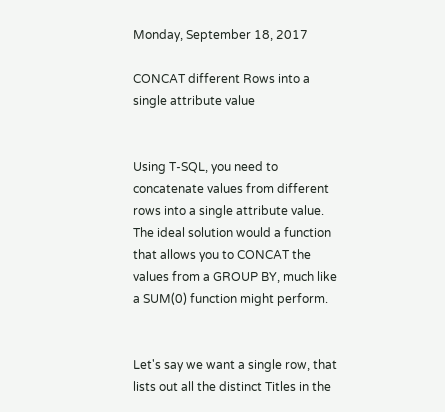Monday, September 18, 2017

CONCAT different Rows into a single attribute value


Using T-SQL, you need to concatenate values from different rows into a single attribute value.  The ideal solution would a function that allows you to CONCAT the values from a GROUP BY, much like a SUM(0) function might perform.


Let's say we want a single row, that lists out all the distinct Titles in the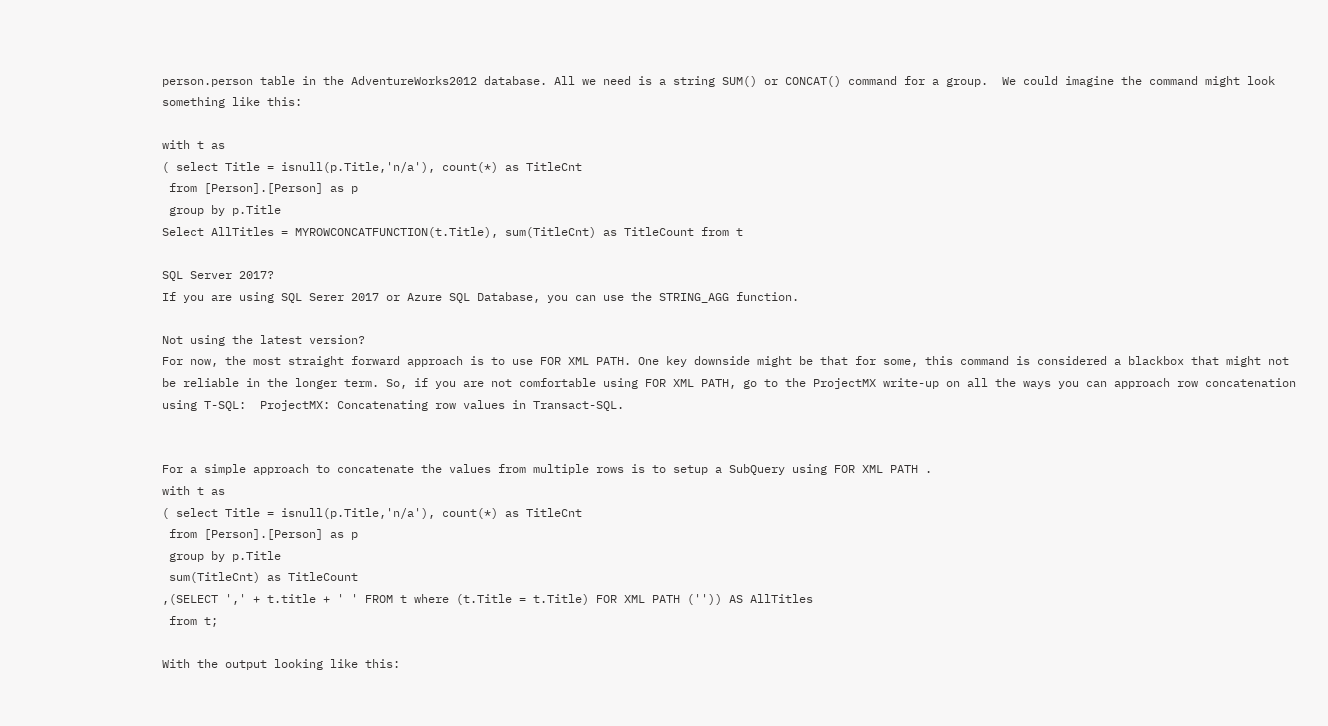person.person table in the AdventureWorks2012 database. All we need is a string SUM() or CONCAT() command for a group.  We could imagine the command might look something like this:

with t as
( select Title = isnull(p.Title,'n/a'), count(*) as TitleCnt
 from [Person].[Person] as p
 group by p.Title
Select AllTitles = MYROWCONCATFUNCTION(t.Title), sum(TitleCnt) as TitleCount from t

SQL Server 2017?
If you are using SQL Serer 2017 or Azure SQL Database, you can use the STRING_AGG function.

Not using the latest version?
For now, the most straight forward approach is to use FOR XML PATH. One key downside might be that for some, this command is considered a blackbox that might not be reliable in the longer term. So, if you are not comfortable using FOR XML PATH, go to the ProjectMX write-up on all the ways you can approach row concatenation using T-SQL:  ProjectMX: Concatenating row values in Transact-SQL.


For a simple approach to concatenate the values from multiple rows is to setup a SubQuery using FOR XML PATH .
with t as
( select Title = isnull(p.Title,'n/a'), count(*) as TitleCnt
 from [Person].[Person] as p
 group by p.Title
 sum(TitleCnt) as TitleCount
,(SELECT ',' + t.title + ' ' FROM t where (t.Title = t.Title) FOR XML PATH ('')) AS AllTitles
 from t;

With the output looking like this: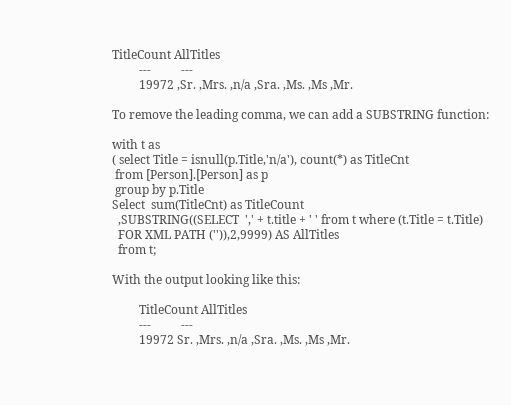TitleCount AllTitles
         ---          ---
         19972 ,Sr. ,Mrs. ,n/a ,Sra. ,Ms. ,Ms ,Mr.

To remove the leading comma, we can add a SUBSTRING function:

with t as
( select Title = isnull(p.Title,'n/a'), count(*) as TitleCnt
 from [Person].[Person] as p
 group by p.Title
Select  sum(TitleCnt) as TitleCount
  ,SUBSTRING((SELECT  ',' + t.title + ' ' from t where (t.Title = t.Title)
  FOR XML PATH ('')),2,9999) AS AllTitles
  from t;

With the output looking like this:

         TitleCount AllTitles
         ---          ---
         19972 Sr. ,Mrs. ,n/a ,Sra. ,Ms. ,Ms ,Mr.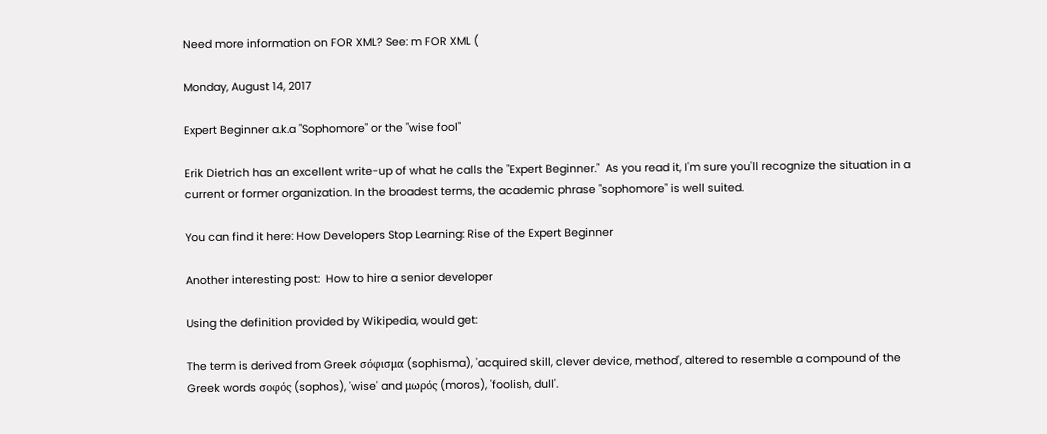Need more information on FOR XML? See: m FOR XML (

Monday, August 14, 2017

Expert Beginner a.k.a "Sophomore" or the "wise fool"

Erik Dietrich has an excellent write-up of what he calls the "Expert Beginner."  As you read it, I'm sure you'll recognize the situation in a current or former organization. In the broadest terms, the academic phrase "sophomore" is well suited.

You can find it here: How Developers Stop Learning: Rise of the Expert Beginner

Another interesting post:  How to hire a senior developer

Using the definition provided by Wikipedia, would get:

The term is derived from Greek σόφισμα (sophisma), 'acquired skill, clever device, method', altered to resemble a compound of the Greek words σοφός (sophos), 'wise' and μωρός (moros), 'foolish, dull'.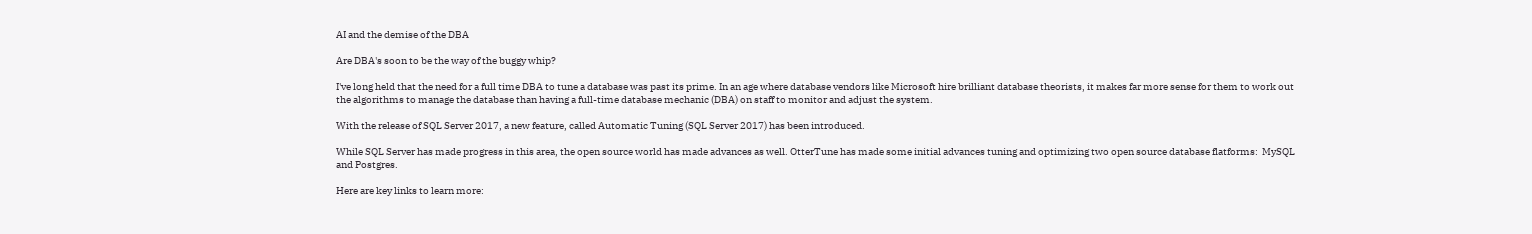AI and the demise of the DBA

Are DBA's soon to be the way of the buggy whip?

I've long held that the need for a full time DBA to tune a database was past its prime. In an age where database vendors like Microsoft hire brilliant database theorists, it makes far more sense for them to work out the algorithms to manage the database than having a full-time database mechanic (DBA) on staff to monitor and adjust the system.

With the release of SQL Server 2017, a new feature, called Automatic Tuning (SQL Server 2017) has been introduced.

While SQL Server has made progress in this area, the open source world has made advances as well. OtterTune has made some initial advances tuning and optimizing two open source database flatforms:  MySQL and Postgres.

Here are key links to learn more: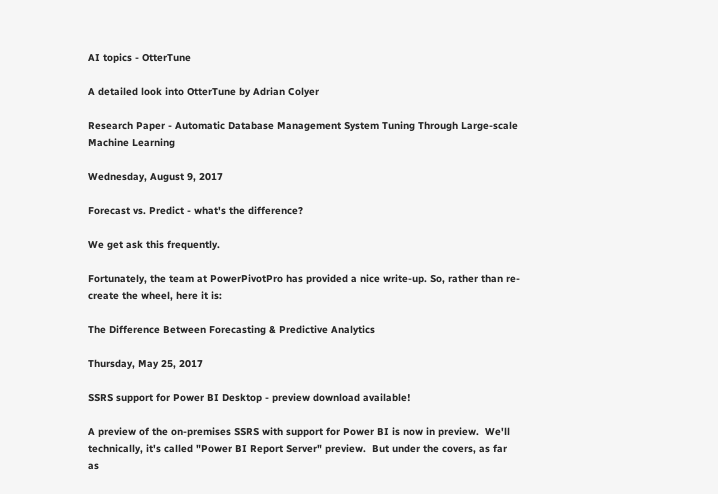AI topics - OtterTune

A detailed look into OtterTune by Adrian Colyer

Research Paper - Automatic Database Management System Tuning Through Large-scale Machine Learning

Wednesday, August 9, 2017

Forecast vs. Predict - what's the difference?

We get ask this frequently.

Fortunately, the team at PowerPivotPro has provided a nice write-up. So, rather than re-create the wheel, here it is:

The Difference Between Forecasting & Predictive Analytics

Thursday, May 25, 2017

SSRS support for Power BI Desktop - preview download available!

A preview of the on-premises SSRS with support for Power BI is now in preview.  We'll technically, it's called "Power BI Report Server" preview.  But under the covers, as far as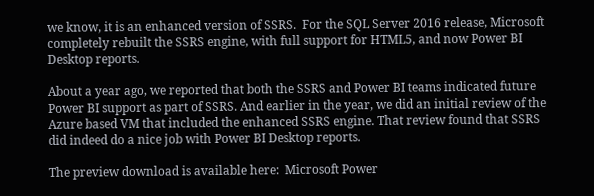we know, it is an enhanced version of SSRS.  For the SQL Server 2016 release, Microsoft completely rebuilt the SSRS engine, with full support for HTML5, and now Power BI Desktop reports.

About a year ago, we reported that both the SSRS and Power BI teams indicated future Power BI support as part of SSRS. And earlier in the year, we did an initial review of the Azure based VM that included the enhanced SSRS engine. That review found that SSRS did indeed do a nice job with Power BI Desktop reports.

The preview download is available here:  Microsoft Power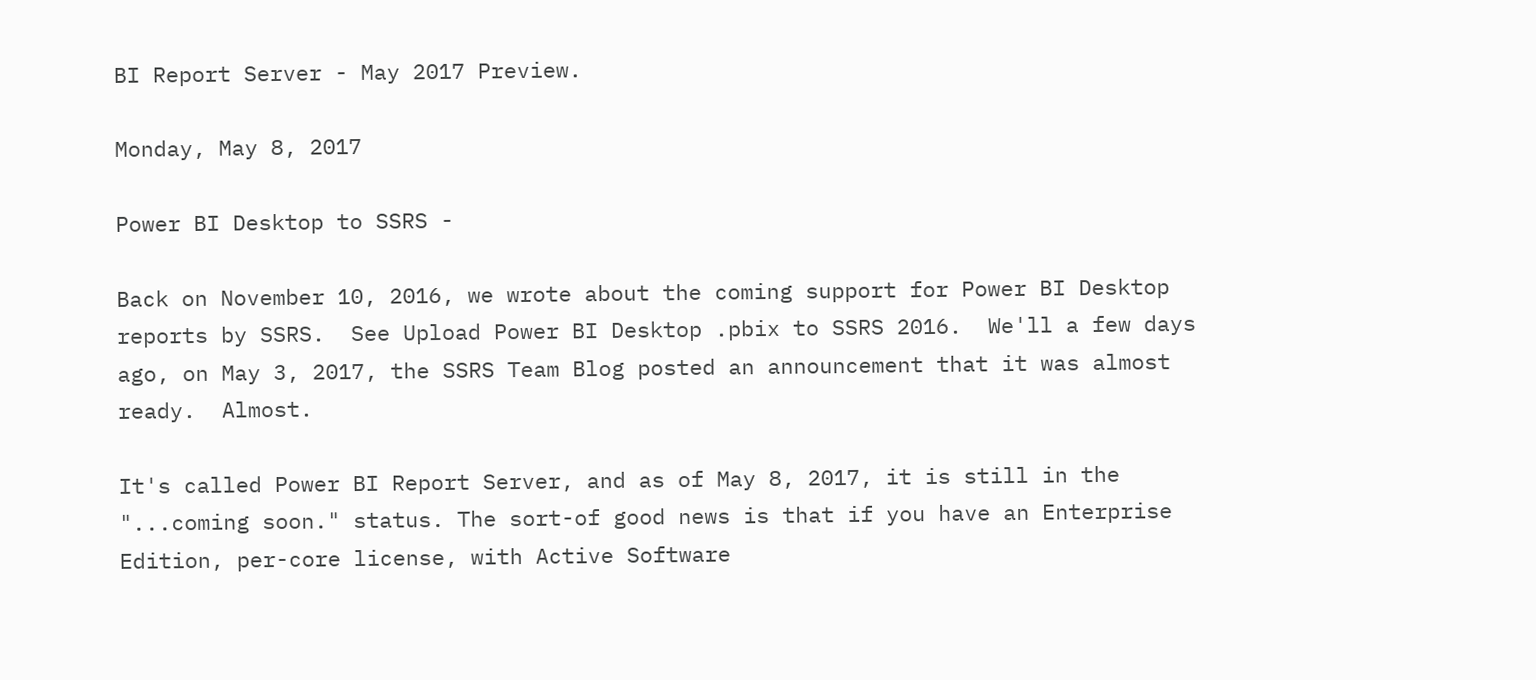BI Report Server - May 2017 Preview.

Monday, May 8, 2017

Power BI Desktop to SSRS -

Back on November 10, 2016, we wrote about the coming support for Power BI Desktop reports by SSRS.  See Upload Power BI Desktop .pbix to SSRS 2016.  We'll a few days ago, on May 3, 2017, the SSRS Team Blog posted an announcement that it was almost ready.  Almost.

It's called Power BI Report Server, and as of May 8, 2017, it is still in the "...coming soon." status. The sort-of good news is that if you have an Enterprise Edition, per-core license, with Active Software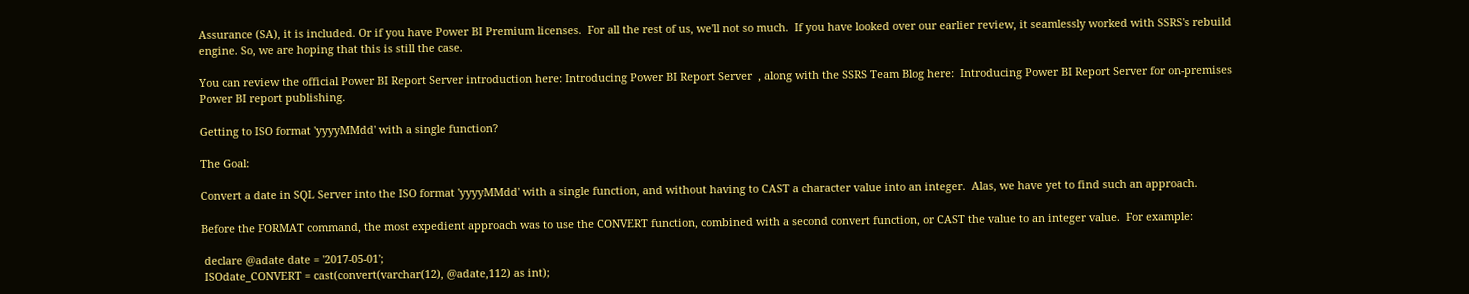Assurance (SA), it is included. Or if you have Power BI Premium licenses.  For all the rest of us, we'll not so much.  If you have looked over our earlier review, it seamlessly worked with SSRS's rebuild engine. So, we are hoping that this is still the case.

You can review the official Power BI Report Server introduction here: Introducing Power BI Report Server  , along with the SSRS Team Blog here:  Introducing Power BI Report Server for on-premises Power BI report publishing.

Getting to ISO format 'yyyyMMdd' with a single function?

The Goal:

Convert a date in SQL Server into the ISO format 'yyyyMMdd' with a single function, and without having to CAST a character value into an integer.  Alas, we have yet to find such an approach.

Before the FORMAT command, the most expedient approach was to use the CONVERT function, combined with a second convert function, or CAST the value to an integer value.  For example:

 declare @adate date = '2017-05-01';
 ISOdate_CONVERT = cast(convert(varchar(12), @adate,112) as int);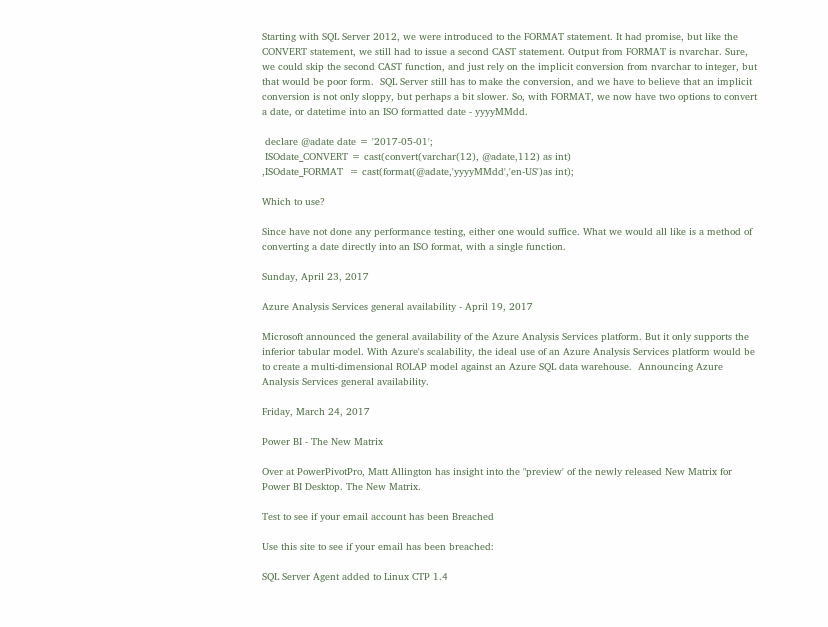Starting with SQL Server 2012, we were introduced to the FORMAT statement. It had promise, but like the CONVERT statement, we still had to issue a second CAST statement. Output from FORMAT is nvarchar. Sure, we could skip the second CAST function, and just rely on the implicit conversion from nvarchar to integer, but that would be poor form.  SQL Server still has to make the conversion, and we have to believe that an implicit conversion is not only sloppy, but perhaps a bit slower. So, with FORMAT, we now have two options to convert a date, or datetime into an ISO formatted date - yyyyMMdd.

 declare @adate date = '2017-05-01';
 ISOdate_CONVERT = cast(convert(varchar(12), @adate,112) as int)
,ISOdate_FORMAT  = cast(format(@adate,'yyyyMMdd','en-US')as int);

Which to use?

Since have not done any performance testing, either one would suffice. What we would all like is a method of converting a date directly into an ISO format, with a single function.

Sunday, April 23, 2017

Azure Analysis Services general availability - April 19, 2017

Microsoft announced the general availability of the Azure Analysis Services platform. But it only supports the inferior tabular model. With Azure's scalability, the ideal use of an Azure Analysis Services platform would be to create a multi-dimensional ROLAP model against an Azure SQL data warehouse.  Announcing Azure Analysis Services general availability.

Friday, March 24, 2017

Power BI - The New Matrix

Over at PowerPivotPro, Matt Allington has insight into the "preview' of the newly released New Matrix for Power BI Desktop. The New Matrix.

Test to see if your email account has been Breached

Use this site to see if your email has been breached:

SQL Server Agent added to Linux CTP 1.4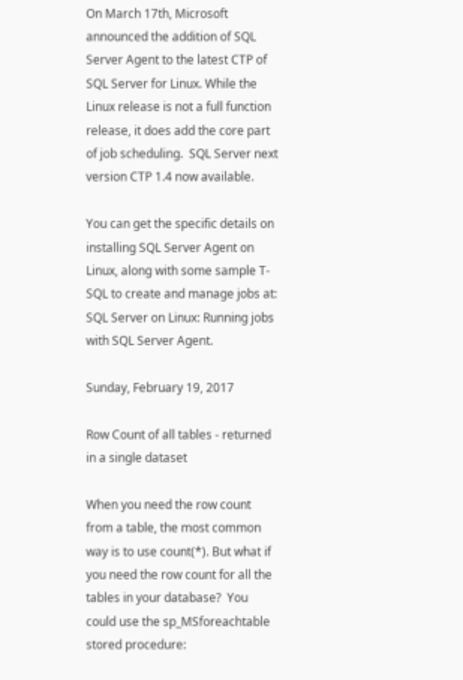On March 17th, Microsoft announced the addition of SQL Server Agent to the latest CTP of SQL Server for Linux. While the Linux release is not a full function release, it does add the core part of job scheduling.  SQL Server next version CTP 1.4 now available.

You can get the specific details on installing SQL Server Agent on Linux, along with some sample T-SQL to create and manage jobs at:  SQL Server on Linux: Running jobs with SQL Server Agent.

Sunday, February 19, 2017

Row Count of all tables - returned in a single dataset

When you need the row count from a table, the most common way is to use count(*). But what if you need the row count for all the tables in your database?  You could use the sp_MSforeachtable stored procedure: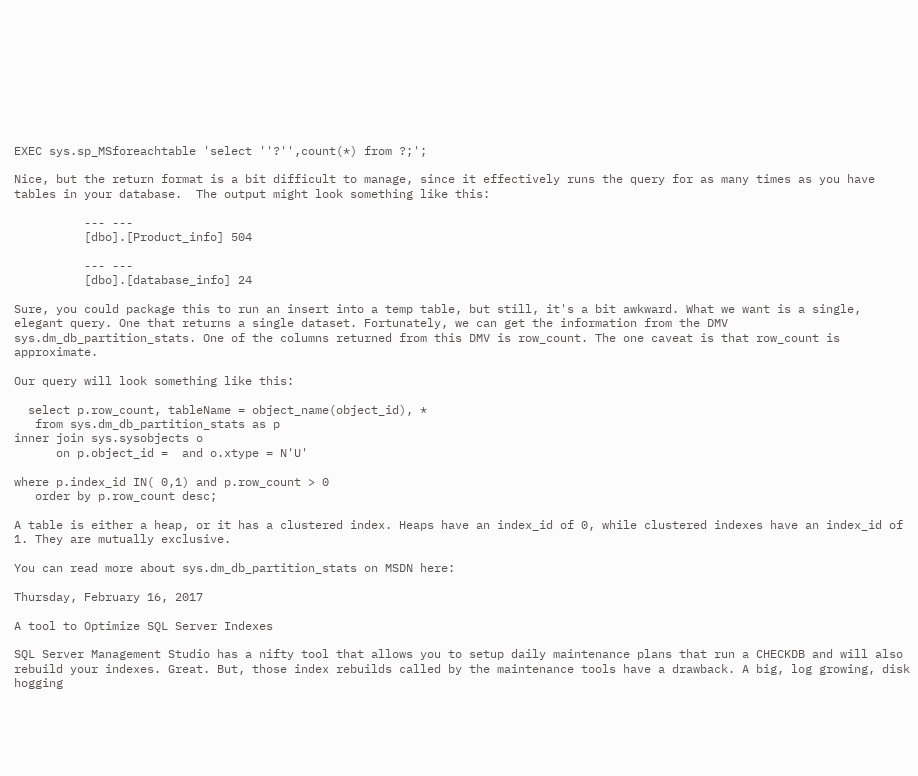EXEC sys.sp_MSforeachtable 'select ''?'',count(*) from ?;';

Nice, but the return format is a bit difficult to manage, since it effectively runs the query for as many times as you have tables in your database.  The output might look something like this:

          --- ---
          [dbo].[Product_info] 504

          --- ---
          [dbo].[database_info] 24

Sure, you could package this to run an insert into a temp table, but still, it's a bit awkward. What we want is a single, elegant query. One that returns a single dataset. Fortunately, we can get the information from the DMV sys.dm_db_partition_stats. One of the columns returned from this DMV is row_count. The one caveat is that row_count is approximate.

Our query will look something like this:

  select p.row_count, tableName = object_name(object_id), *
   from sys.dm_db_partition_stats as p
inner join sys.sysobjects o
      on p.object_id =  and o.xtype = N'U'

where p.index_id IN( 0,1) and p.row_count > 0
   order by p.row_count desc;

A table is either a heap, or it has a clustered index. Heaps have an index_id of 0, while clustered indexes have an index_id of 1. They are mutually exclusive.

You can read more about sys.dm_db_partition_stats on MSDN here:

Thursday, February 16, 2017

A tool to Optimize SQL Server Indexes

SQL Server Management Studio has a nifty tool that allows you to setup daily maintenance plans that run a CHECKDB and will also rebuild your indexes. Great. But, those index rebuilds called by the maintenance tools have a drawback. A big, log growing, disk hogging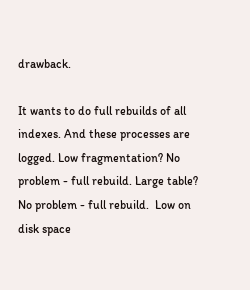drawback.

It wants to do full rebuilds of all indexes. And these processes are logged. Low fragmentation? No problem - full rebuild. Large table? No problem - full rebuild.  Low on disk space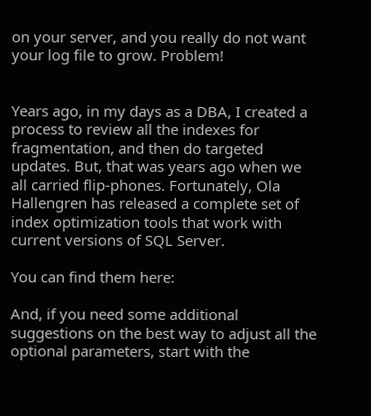on your server, and you really do not want your log file to grow. Problem!


Years ago, in my days as a DBA, I created a process to review all the indexes for fragmentation, and then do targeted updates. But, that was years ago when we all carried flip-phones. Fortunately, Ola Hallengren has released a complete set of index optimization tools that work with current versions of SQL Server.

You can find them here:

And, if you need some additional suggestions on the best way to adjust all the optional parameters, start with the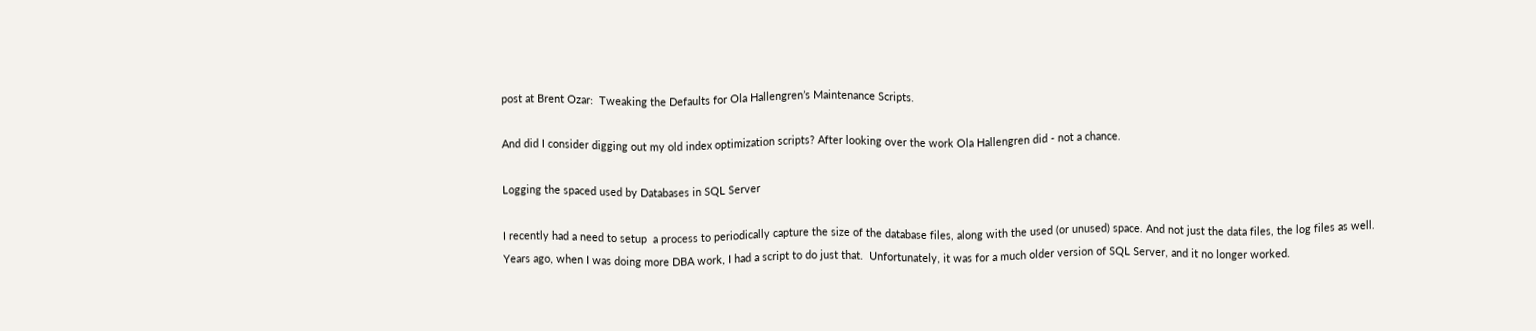post at Brent Ozar:  Tweaking the Defaults for Ola Hallengren’s Maintenance Scripts.

And did I consider digging out my old index optimization scripts? After looking over the work Ola Hallengren did - not a chance.

Logging the spaced used by Databases in SQL Server

I recently had a need to setup  a process to periodically capture the size of the database files, along with the used (or unused) space. And not just the data files, the log files as well. Years ago, when I was doing more DBA work, I had a script to do just that.  Unfortunately, it was for a much older version of SQL Server, and it no longer worked.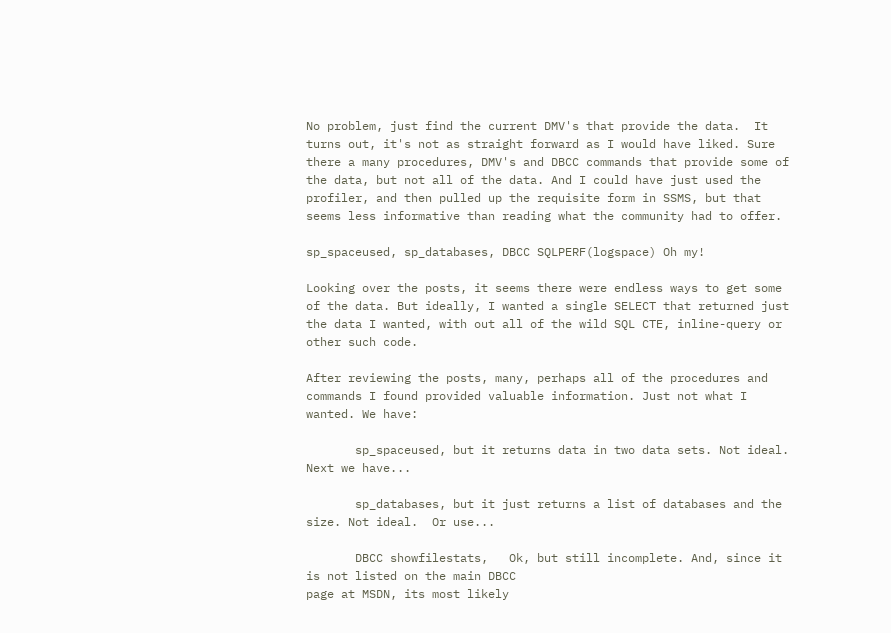No problem, just find the current DMV's that provide the data.  It turns out, it's not as straight forward as I would have liked. Sure there a many procedures, DMV's and DBCC commands that provide some of the data, but not all of the data. And I could have just used the profiler, and then pulled up the requisite form in SSMS, but that seems less informative than reading what the community had to offer.

sp_spaceused, sp_databases, DBCC SQLPERF(logspace) Oh my!

Looking over the posts, it seems there were endless ways to get some of the data. But ideally, I wanted a single SELECT that returned just the data I wanted, with out all of the wild SQL CTE, inline-query or other such code.

After reviewing the posts, many, perhaps all of the procedures and commands I found provided valuable information. Just not what I wanted. We have:

       sp_spaceused, but it returns data in two data sets. Not ideal.  Next we have...

       sp_databases, but it just returns a list of databases and the size. Not ideal.  Or use...

       DBCC showfilestats,   Ok, but still incomplete. And, since it is not listed on the main DBCC                                                     page at MSDN, its most likely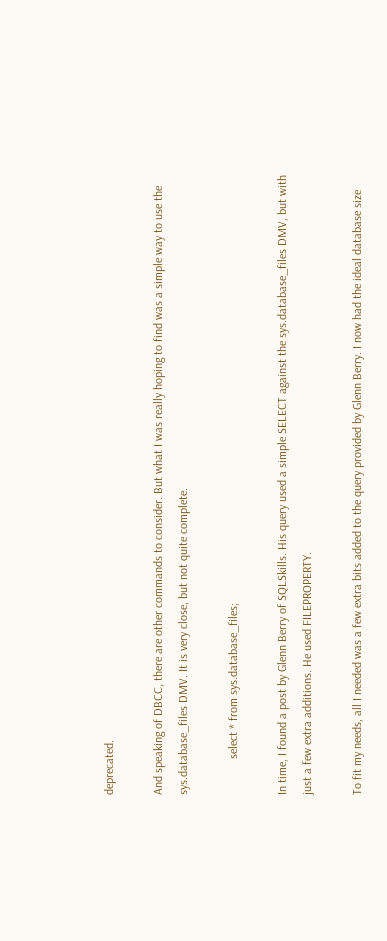deprecated.

And speaking of DBCC, there are other commands to consider. But what I was really hoping to find was a simple way to use the sys.database_files DMV. It is very close, but not quite complete.

            select * from sys.database_files;

In time, I found a post by Glenn Berry of SQLSkills. His query used a simple SELECT against the sys.database_files DMV, but with just a few extra additions. He used FILEPROPERTY.

To fit my needs, all I needed was a few extra bits added to the query provided by Glenn Berry. I now had the ideal database size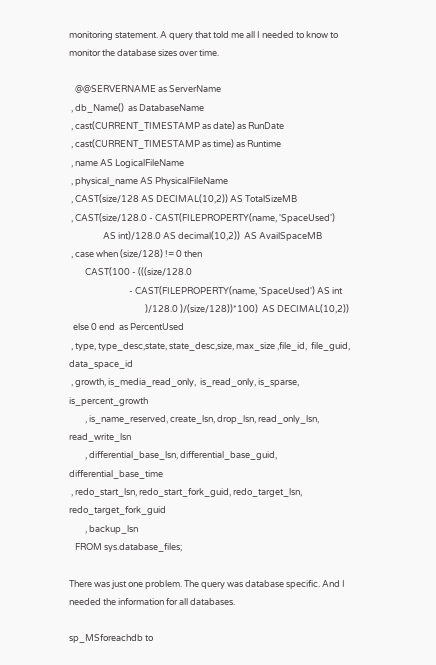monitoring statement. A query that told me all I needed to know to monitor the database sizes over time.

   @@SERVERNAME as ServerName
 , db_Name()  as DatabaseName
 , cast(CURRENT_TIMESTAMP as date) as RunDate
 , cast(CURRENT_TIMESTAMP as time) as Runtime
 , name AS LogicalFileName
 , physical_name AS PhysicalFileName
 , CAST(size/128 AS DECIMAL(10,2)) AS TotalSizeMB
 , CAST(size/128.0 - CAST(FILEPROPERTY(name, 'SpaceUsed')
                 AS int)/128.0 AS decimal(10,2))  AS AvailSpaceMB
 , case when (size/128) != 0 then
        CAST(100 - (((size/128.0
                              - CAST(FILEPROPERTY(name, 'SpaceUsed') AS int
                                      )/128.0 )/(size/128))*100)  AS DECIMAL(10,2))
  else 0 end  as PercentUsed
 , type, type_desc,state, state_desc,size, max_size ,file_id,  file_guid, data_space_id
 , growth, is_media_read_only,  is_read_only, is_sparse, is_percent_growth
        , is_name_reserved, create_lsn, drop_lsn, read_only_lsn, read_write_lsn
        , differential_base_lsn, differential_base_guid, differential_base_time
 , redo_start_lsn, redo_start_fork_guid, redo_target_lsn, redo_target_fork_guid
        , backup_lsn
   FROM sys.database_files;

There was just one problem. The query was database specific. And I needed the information for all databases.

sp_MSforeachdb to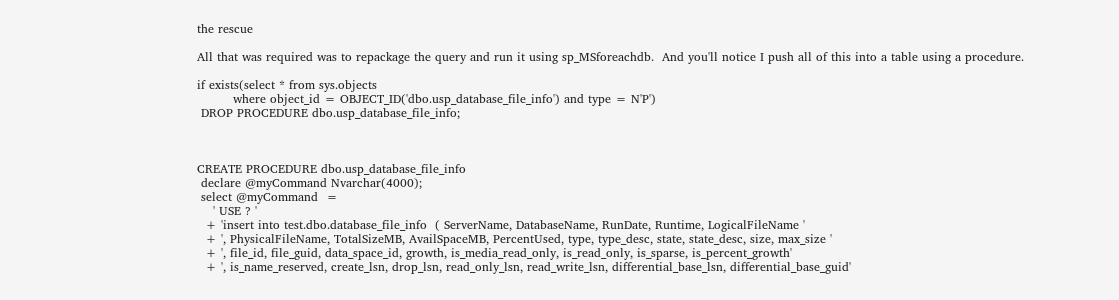the rescue

All that was required was to repackage the query and run it using sp_MSforeachdb.  And you'll notice I push all of this into a table using a procedure.

if exists(select * from sys.objects
         where object_id = OBJECT_ID('dbo.usp_database_file_info') and type = N'P')
 DROP PROCEDURE dbo.usp_database_file_info;



CREATE PROCEDURE dbo.usp_database_file_info
 declare @myCommand Nvarchar(4000);
 select @myCommand  =
    ' USE ? '
  + 'insert into test.dbo.database_file_info  ( ServerName, DatabaseName, RunDate, Runtime, LogicalFileName '
  + ', PhysicalFileName, TotalSizeMB, AvailSpaceMB, PercentUsed, type, type_desc, state, state_desc, size, max_size '
  + ', file_id, file_guid, data_space_id, growth, is_media_read_only, is_read_only, is_sparse, is_percent_growth'
  + ', is_name_reserved, create_lsn, drop_lsn, read_only_lsn, read_write_lsn, differential_base_lsn, differential_base_guid'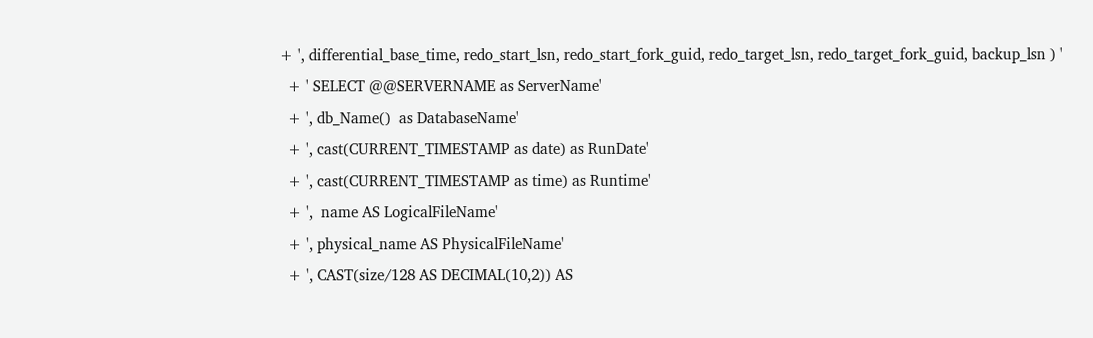+ ', differential_base_time, redo_start_lsn, redo_start_fork_guid, redo_target_lsn, redo_target_fork_guid, backup_lsn ) '
  + ' SELECT @@SERVERNAME as ServerName'
  + ', db_Name()  as DatabaseName'
  + ', cast(CURRENT_TIMESTAMP as date) as RunDate'
  + ', cast(CURRENT_TIMESTAMP as time) as Runtime'
  + ',  name AS LogicalFileName'
  + ', physical_name AS PhysicalFileName'
  + ', CAST(size/128 AS DECIMAL(10,2)) AS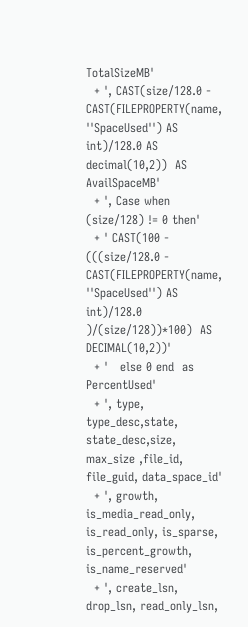TotalSizeMB'
  + ', CAST(size/128.0 - CAST(FILEPROPERTY(name, ''SpaceUsed'') AS int)/128.0 AS decimal(10,2))  AS AvailSpaceMB'
  + ', Case when (size/128) != 0 then'
  + ' CAST(100 - (((size/128.0 - CAST(FILEPROPERTY(name, ''SpaceUsed'') AS int)/128.0 )/(size/128))*100)  AS DECIMAL(10,2))'
  + '   else 0 end  as PercentUsed'
  + ', type, type_desc,state, state_desc,size, max_size ,file_id,  file_guid, data_space_id'
  + ', growth, is_media_read_only,  is_read_only, is_sparse, is_percent_growth, is_name_reserved'
  + ', create_lsn, drop_lsn, read_only_lsn,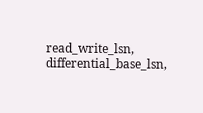read_write_lsn, differential_base_lsn,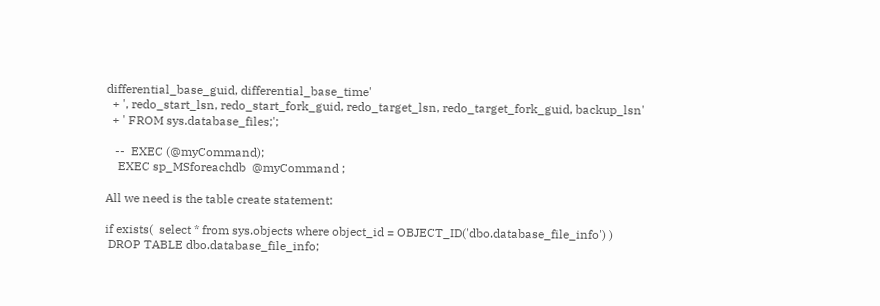differential_base_guid, differential_base_time'
  + ', redo_start_lsn, redo_start_fork_guid, redo_target_lsn, redo_target_fork_guid, backup_lsn'
  + ' FROM sys.database_files;';

   --  EXEC (@myCommand);
    EXEC sp_MSforeachdb  @myCommand ;

All we need is the table create statement:

if exists(  select * from sys.objects where object_id = OBJECT_ID('dbo.database_file_info') )
 DROP TABLE dbo.database_file_info;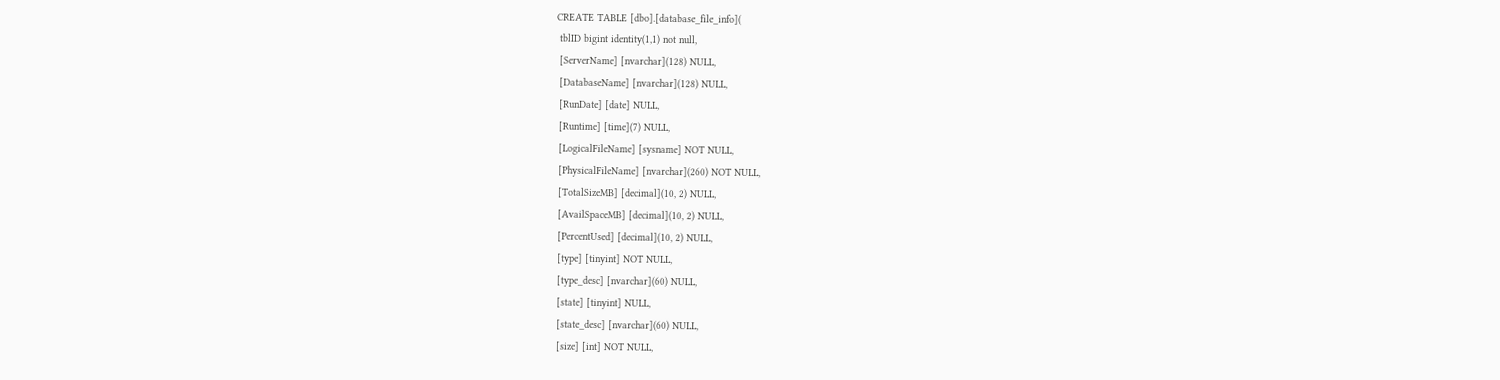CREATE TABLE [dbo].[database_file_info](
 tblID bigint identity(1,1) not null,
 [ServerName] [nvarchar](128) NULL,
 [DatabaseName] [nvarchar](128) NULL,
 [RunDate] [date] NULL,
 [Runtime] [time](7) NULL,
 [LogicalFileName] [sysname] NOT NULL,
 [PhysicalFileName] [nvarchar](260) NOT NULL,
 [TotalSizeMB] [decimal](10, 2) NULL,
 [AvailSpaceMB] [decimal](10, 2) NULL,
 [PercentUsed] [decimal](10, 2) NULL,
 [type] [tinyint] NOT NULL,
 [type_desc] [nvarchar](60) NULL,
 [state] [tinyint] NULL,
 [state_desc] [nvarchar](60) NULL,
 [size] [int] NOT NULL,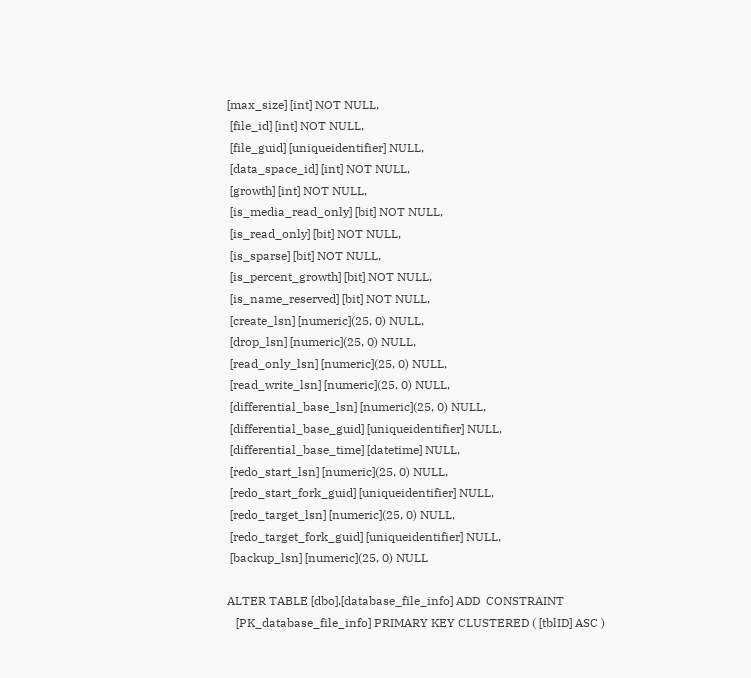[max_size] [int] NOT NULL,
 [file_id] [int] NOT NULL,
 [file_guid] [uniqueidentifier] NULL,
 [data_space_id] [int] NOT NULL,
 [growth] [int] NOT NULL,
 [is_media_read_only] [bit] NOT NULL,
 [is_read_only] [bit] NOT NULL,
 [is_sparse] [bit] NOT NULL,
 [is_percent_growth] [bit] NOT NULL,
 [is_name_reserved] [bit] NOT NULL,
 [create_lsn] [numeric](25, 0) NULL,
 [drop_lsn] [numeric](25, 0) NULL,
 [read_only_lsn] [numeric](25, 0) NULL,
 [read_write_lsn] [numeric](25, 0) NULL,
 [differential_base_lsn] [numeric](25, 0) NULL,
 [differential_base_guid] [uniqueidentifier] NULL,
 [differential_base_time] [datetime] NULL,
 [redo_start_lsn] [numeric](25, 0) NULL,
 [redo_start_fork_guid] [uniqueidentifier] NULL,
 [redo_target_lsn] [numeric](25, 0) NULL,
 [redo_target_fork_guid] [uniqueidentifier] NULL,
 [backup_lsn] [numeric](25, 0) NULL

ALTER TABLE [dbo].[database_file_info] ADD  CONSTRAINT
   [PK_database_file_info] PRIMARY KEY CLUSTERED ( [tblID] ASC )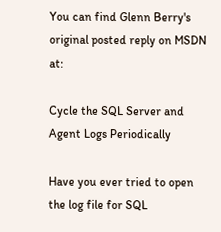You can find Glenn Berry's original posted reply on MSDN at:

Cycle the SQL Server and Agent Logs Periodically

Have you ever tried to open the log file for SQL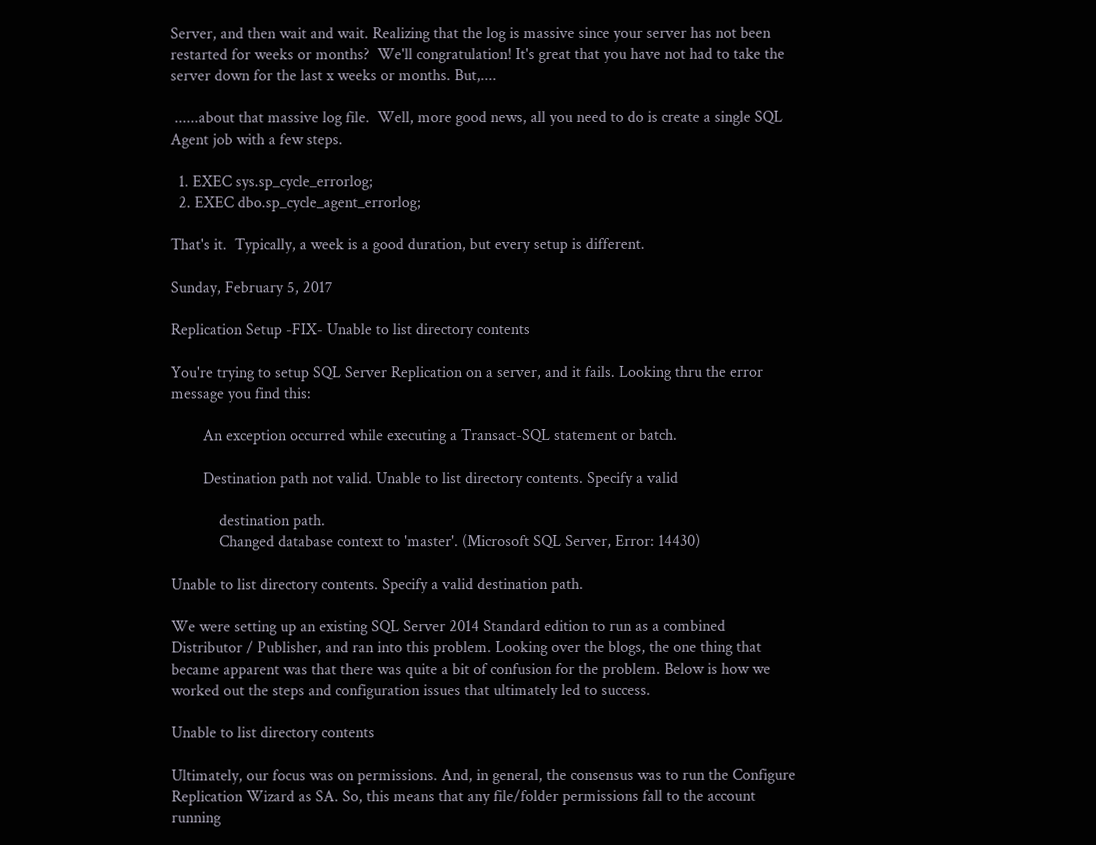Server, and then wait and wait. Realizing that the log is massive since your server has not been restarted for weeks or months?  We'll congratulation! It's great that you have not had to take the server down for the last x weeks or months. But,....

 ......about that massive log file.  Well, more good news, all you need to do is create a single SQL Agent job with a few steps.

  1. EXEC sys.sp_cycle_errorlog;
  2. EXEC dbo.sp_cycle_agent_errorlog;

That's it.  Typically, a week is a good duration, but every setup is different.

Sunday, February 5, 2017

Replication Setup -FIX- Unable to list directory contents

You're trying to setup SQL Server Replication on a server, and it fails. Looking thru the error message you find this:

        An exception occurred while executing a Transact-SQL statement or batch.

        Destination path not valid. Unable to list directory contents. Specify a valid

            destination path.
            Changed database context to 'master'. (Microsoft SQL Server, Error: 14430)

Unable to list directory contents. Specify a valid destination path.

We were setting up an existing SQL Server 2014 Standard edition to run as a combined Distributor / Publisher, and ran into this problem. Looking over the blogs, the one thing that became apparent was that there was quite a bit of confusion for the problem. Below is how we worked out the steps and configuration issues that ultimately led to success.

Unable to list directory contents

Ultimately, our focus was on permissions. And, in general, the consensus was to run the Configure Replication Wizard as SA. So, this means that any file/folder permissions fall to the account running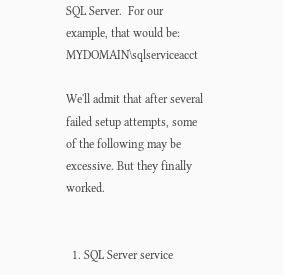SQL Server.  For our example, that would be:  MYDOMAIN\sqlserviceacct

We'll admit that after several failed setup attempts, some of the following may be excessive. But they finally worked.


  1. SQL Server service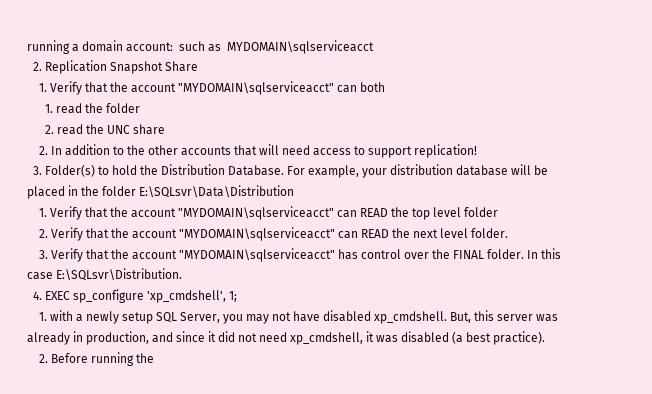running a domain account:  such as  MYDOMAIN\sqlserviceacct
  2. Replication Snapshot Share
    1. Verify that the account "MYDOMAIN\sqlserviceacct" can both
      1. read the folder
      2. read the UNC share
    2. In addition to the other accounts that will need access to support replication!
  3. Folder(s) to hold the Distribution Database. For example, your distribution database will be placed in the folder E:\SQLsvr\Data\Distribution
    1. Verify that the account "MYDOMAIN\sqlserviceacct" can READ the top level folder
    2. Verify that the account "MYDOMAIN\sqlserviceacct" can READ the next level folder.
    3. Verify that the account "MYDOMAIN\sqlserviceacct" has control over the FINAL folder. In this case E:\SQLsvr\Distribution.
  4. EXEC sp_configure 'xp_cmdshell', 1;
    1. with a newly setup SQL Server, you may not have disabled xp_cmdshell. But, this server was already in production, and since it did not need xp_cmdshell, it was disabled (a best practice).
    2. Before running the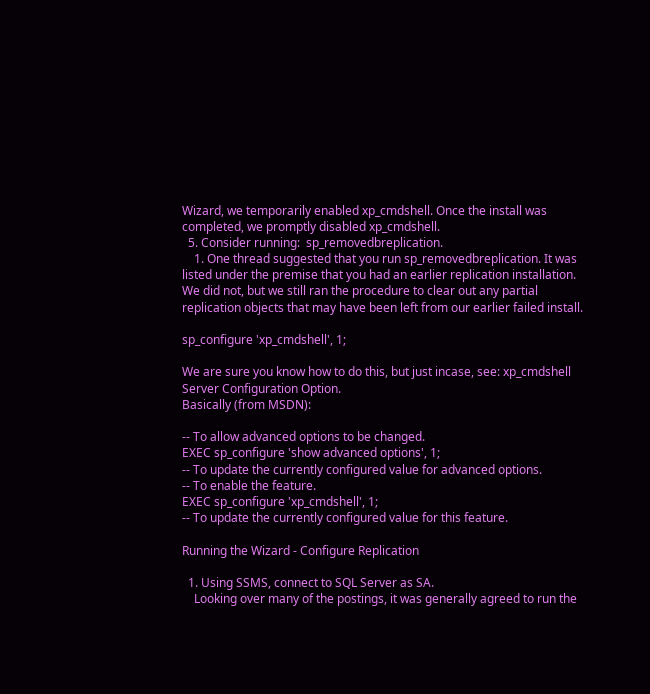Wizard, we temporarily enabled xp_cmdshell. Once the install was completed, we promptly disabled xp_cmdshell.
  5. Consider running:  sp_removedbreplication.
    1. One thread suggested that you run sp_removedbreplication. It was listed under the premise that you had an earlier replication installation. We did not, but we still ran the procedure to clear out any partial replication objects that may have been left from our earlier failed install.

sp_configure 'xp_cmdshell', 1;

We are sure you know how to do this, but just incase, see: xp_cmdshell Server Configuration Option.
Basically (from MSDN):

-- To allow advanced options to be changed.
EXEC sp_configure 'show advanced options', 1;
-- To update the currently configured value for advanced options.
-- To enable the feature.
EXEC sp_configure 'xp_cmdshell', 1;
-- To update the currently configured value for this feature.

Running the Wizard - Configure Replication

  1. Using SSMS, connect to SQL Server as SA.
    Looking over many of the postings, it was generally agreed to run the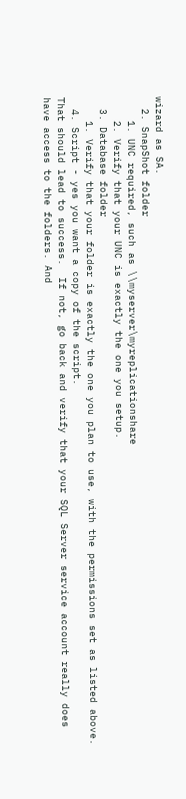wizard as SA.
  2. SnapShot folder
    1. UNC required, such as \\myserver\myreplicationshare
    2. Verify that your UNC is exactly the one you setup.
  3. Database folder
    1. Verify that your folder is exactly the one you plan to use, with the permissions set as listed above.
  4. Script - yes you want a copy of the script.
That should lead to success.  If not, go back and verify that your SQL Server service account really does have access to the folders. And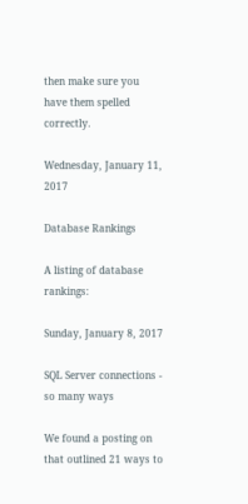then make sure you have them spelled correctly.

Wednesday, January 11, 2017

Database Rankings

A listing of database rankings:

Sunday, January 8, 2017

SQL Server connections - so many ways

We found a posting on that outlined 21 ways to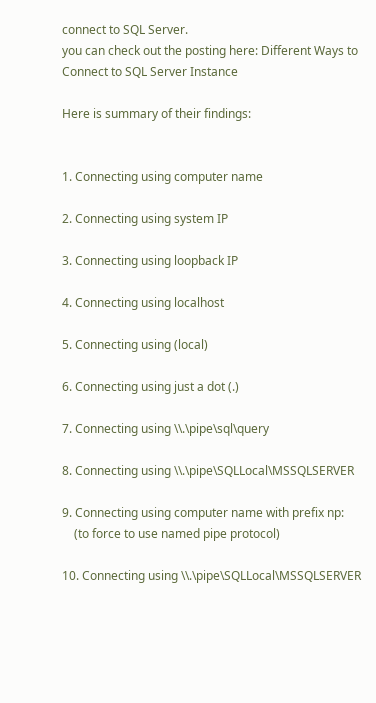connect to SQL Server.
you can check out the posting here: Different Ways to Connect to SQL Server Instance

Here is summary of their findings:


1. Connecting using computer name

2. Connecting using system IP

3. Connecting using loopback IP

4. Connecting using localhost

5. Connecting using (local)

6. Connecting using just a dot (.)

7. Connecting using \\.\pipe\sql\query

8. Connecting using \\.\pipe\SQLLocal\MSSQLSERVER

9. Connecting using computer name with prefix np:
    (to force to use named pipe protocol)

10. Connecting using \\.\pipe\SQLLocal\MSSQLSERVER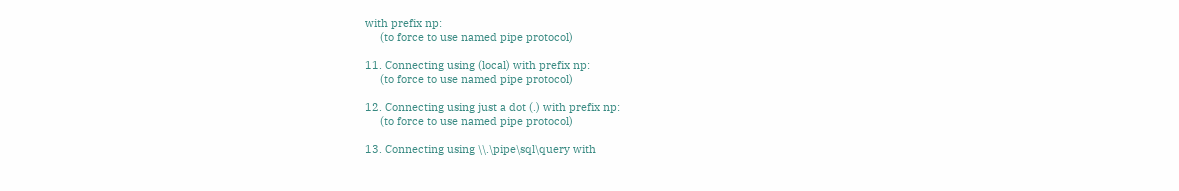with prefix np:
     (to force to use named pipe protocol)

11. Connecting using (local) with prefix np:
     (to force to use named pipe protocol)

12. Connecting using just a dot (.) with prefix np:
     (to force to use named pipe protocol)

13. Connecting using \\.\pipe\sql\query with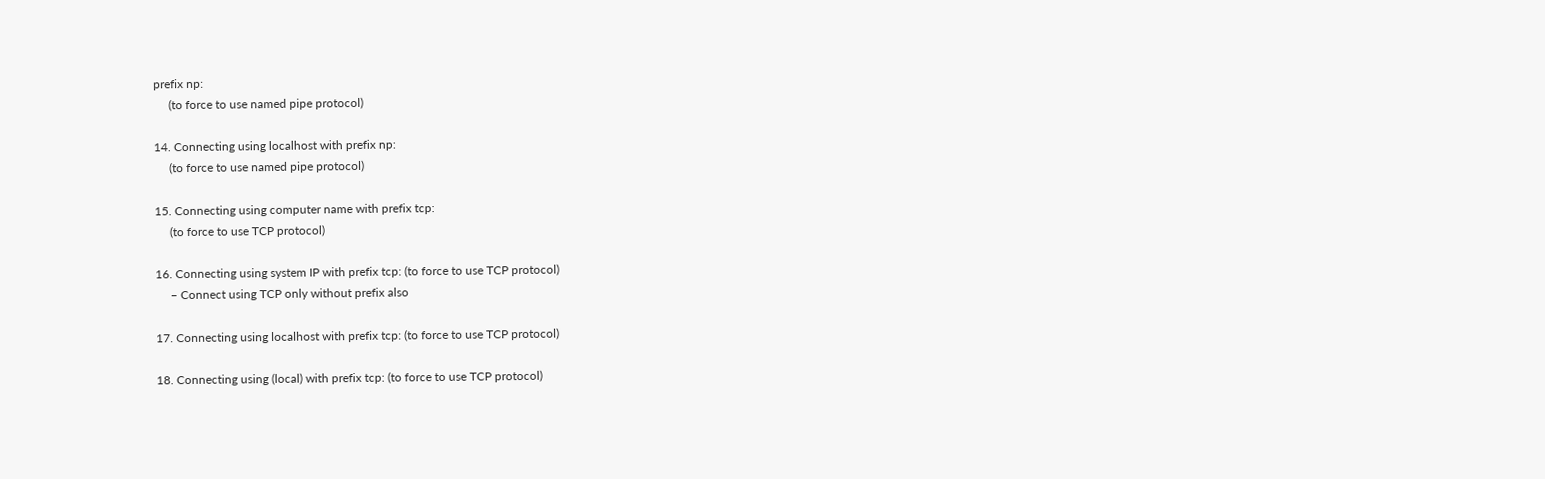prefix np:
     (to force to use named pipe protocol)

14. Connecting using localhost with prefix np:
     (to force to use named pipe protocol)

15. Connecting using computer name with prefix tcp:
     (to force to use TCP protocol)

16. Connecting using system IP with prefix tcp: (to force to use TCP protocol)
     – Connect using TCP only without prefix also

17. Connecting using localhost with prefix tcp: (to force to use TCP protocol)

18. Connecting using (local) with prefix tcp: (to force to use TCP protocol)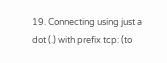19. Connecting using just a dot (.) with prefix tcp: (to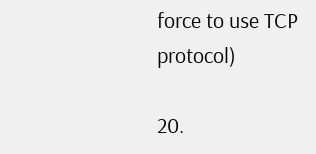force to use TCP protocol)

20.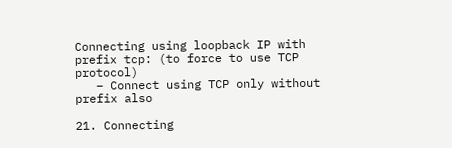Connecting using loopback IP with prefix tcp: (to force to use TCP protocol)
   – Connect using TCP only without prefix also

21. Connecting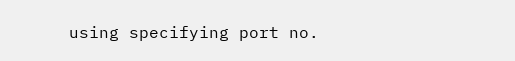using specifying port no.